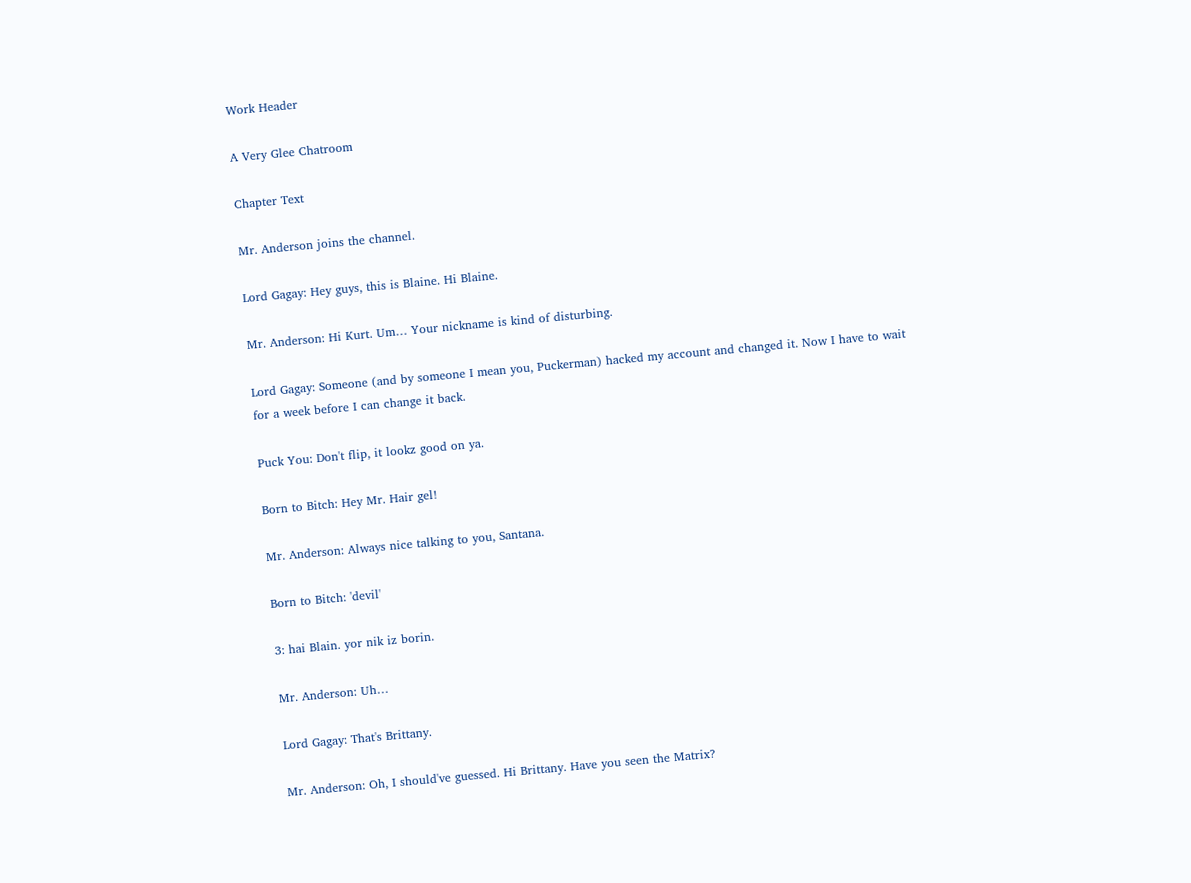Work Header

A Very Glee Chatroom

Chapter Text

Mr. Anderson joins the channel.

Lord Gagay: Hey guys, this is Blaine. Hi Blaine.

Mr. Anderson: Hi Kurt. Um… Your nickname is kind of disturbing.

Lord Gagay: Someone (and by someone I mean you, Puckerman) hacked my account and changed it. Now I have to wait for a week before I can change it back.

Puck You: Don't flip, it lookz good on ya.

Born to Bitch: Hey Mr. Hair gel!

Mr. Anderson: Always nice talking to you, Santana.

Born to Bitch: 'devil'

3: hai Blain. yor nik iz borin.

Mr. Anderson: Uh…

Lord Gagay: That's Brittany.

Mr. Anderson: Oh, I should've guessed. Hi Brittany. Have you seen the Matrix?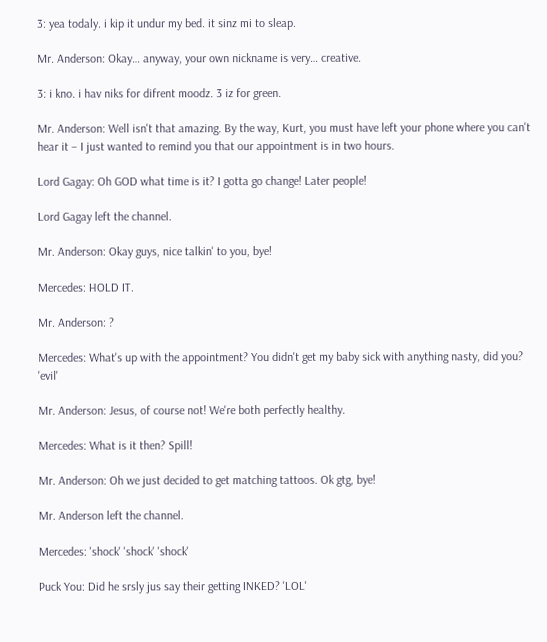3: yea todaly. i kip it undur my bed. it sinz mi to sleap.

Mr. Anderson: Okay… anyway, your own nickname is very… creative.

3: i kno. i hav niks for difrent moodz. 3 iz for green.

Mr. Anderson: Well isn't that amazing. By the way, Kurt, you must have left your phone where you can't hear it – I just wanted to remind you that our appointment is in two hours.

Lord Gagay: Oh GOD what time is it? I gotta go change! Later people!

Lord Gagay left the channel.

Mr. Anderson: Okay guys, nice talkin' to you, bye!

Mercedes: HOLD IT.

Mr. Anderson: ?

Mercedes: What's up with the appointment? You didn't get my baby sick with anything nasty, did you? 'evil'

Mr. Anderson: Jesus, of course not! We're both perfectly healthy.

Mercedes: What is it then? Spill!

Mr. Anderson: Oh we just decided to get matching tattoos. Ok gtg, bye!

Mr. Anderson left the channel.

Mercedes: 'shock' 'shock' 'shock'

Puck You: Did he srsly jus say their getting INKED? 'LOL'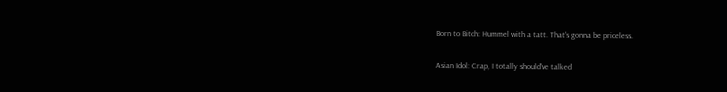Born to Bitch: Hummel with a tatt. That's gonna be priceless.

Asian Idol: Crap, I totally should've talked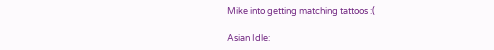Mike into getting matching tattoos :(

Asian Idle: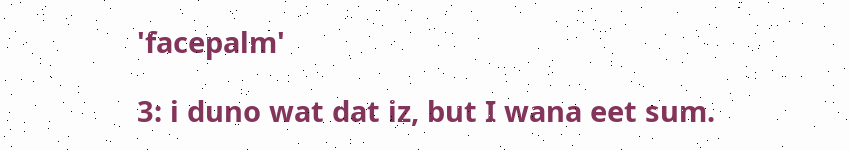'facepalm'

3: i duno wat dat iz, but I wana eet sum.